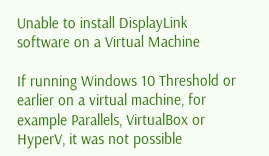Unable to install DisplayLink software on a Virtual Machine

If running Windows 10 Threshold or earlier on a virtual machine, for example Parallels, VirtualBox or HyperV, it was not possible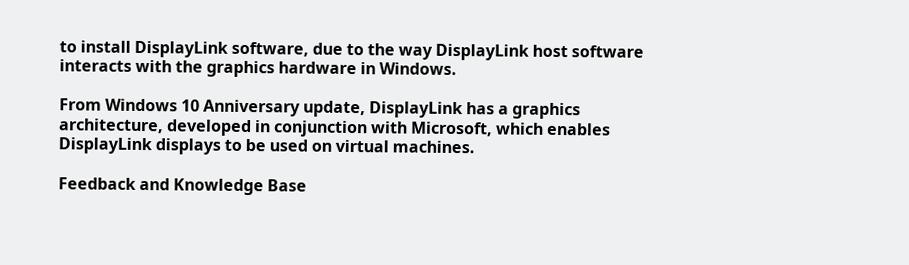to install DisplayLink software, due to the way DisplayLink host software interacts with the graphics hardware in Windows.

From Windows 10 Anniversary update, DisplayLink has a graphics architecture, developed in conjunction with Microsoft, which enables DisplayLink displays to be used on virtual machines.

Feedback and Knowledge Base